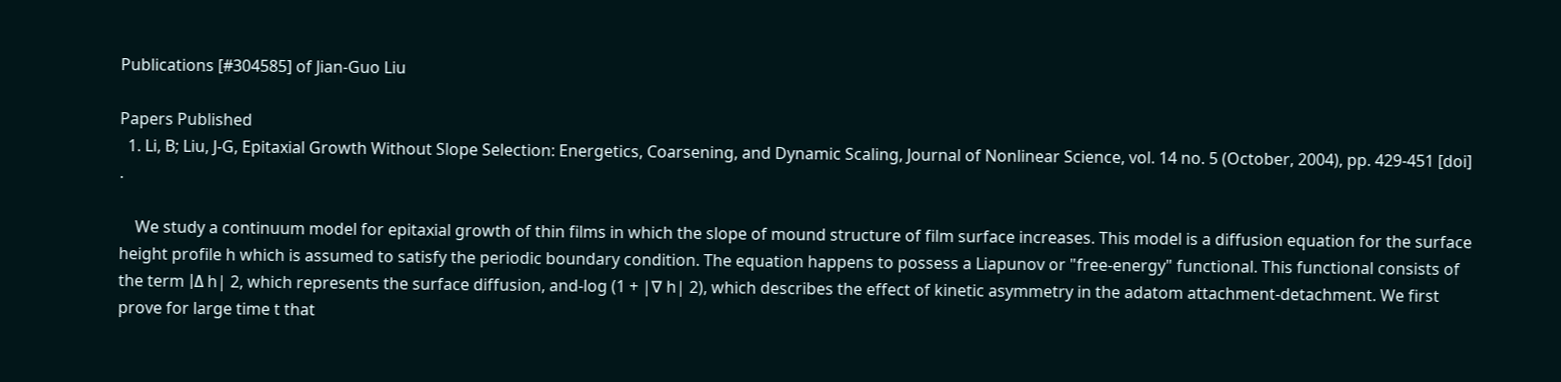Publications [#304585] of Jian-Guo Liu

Papers Published
  1. Li, B; Liu, J-G, Epitaxial Growth Without Slope Selection: Energetics, Coarsening, and Dynamic Scaling, Journal of Nonlinear Science, vol. 14 no. 5 (October, 2004), pp. 429-451 [doi] .

    We study a continuum model for epitaxial growth of thin films in which the slope of mound structure of film surface increases. This model is a diffusion equation for the surface height profile h which is assumed to satisfy the periodic boundary condition. The equation happens to possess a Liapunov or "free-energy" functional. This functional consists of the term |Δ h| 2, which represents the surface diffusion, and-log (1 + |∇ h| 2), which describes the effect of kinetic asymmetry in the adatom attachment-detachment. We first prove for large time t that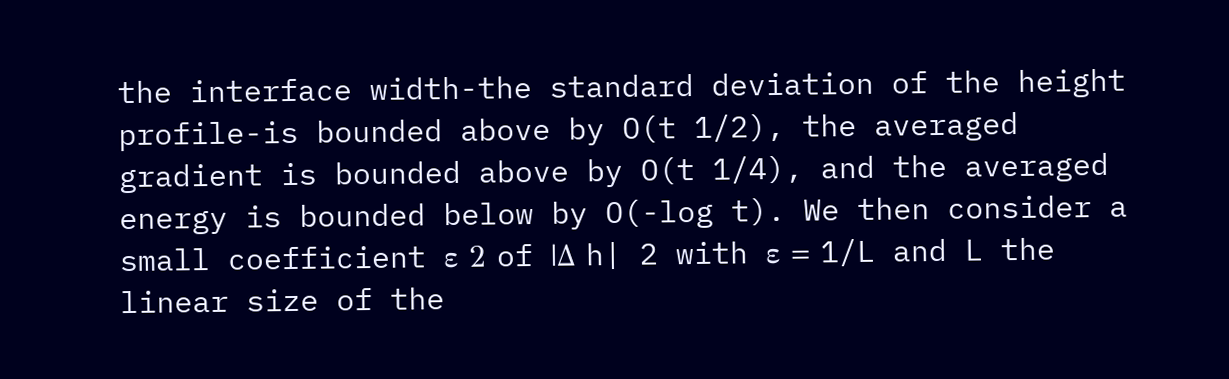the interface width-the standard deviation of the height profile-is bounded above by O(t 1/2), the averaged gradient is bounded above by O(t 1/4), and the averaged energy is bounded below by O(-log t). We then consider a small coefficient ε 2 of |Δ h| 2 with ε = 1/L and L the linear size of the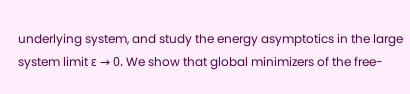underlying system, and study the energy asymptotics in the large system limit ε → 0. We show that global minimizers of the free-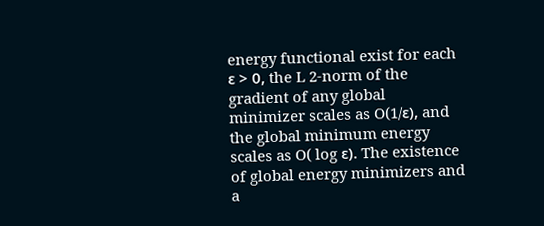energy functional exist for each ε > 0, the L 2-norm of the gradient of any global minimizer scales as O(1/ε), and the global minimum energy scales as O( log ε). The existence of global energy minimizers and a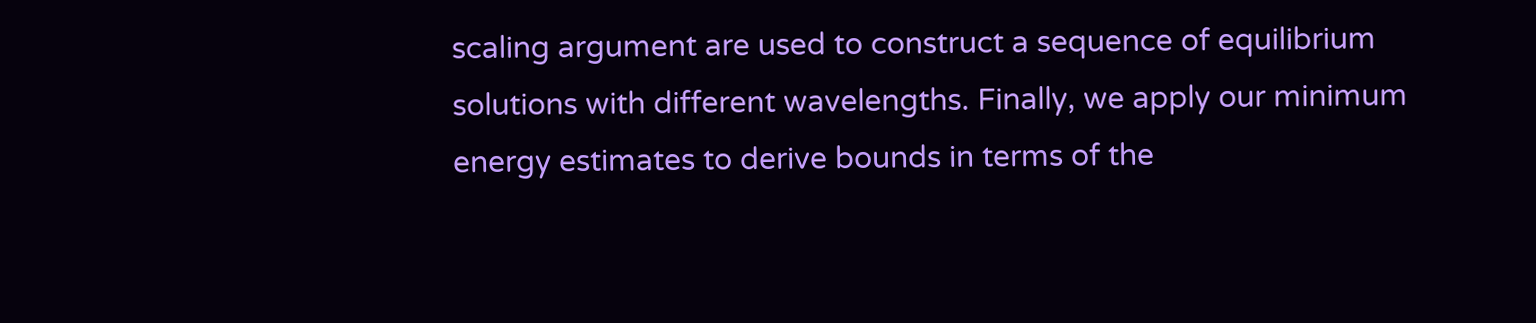scaling argument are used to construct a sequence of equilibrium solutions with different wavelengths. Finally, we apply our minimum energy estimates to derive bounds in terms of the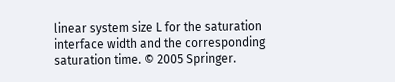linear system size L for the saturation interface width and the corresponding saturation time. © 2005 Springer.